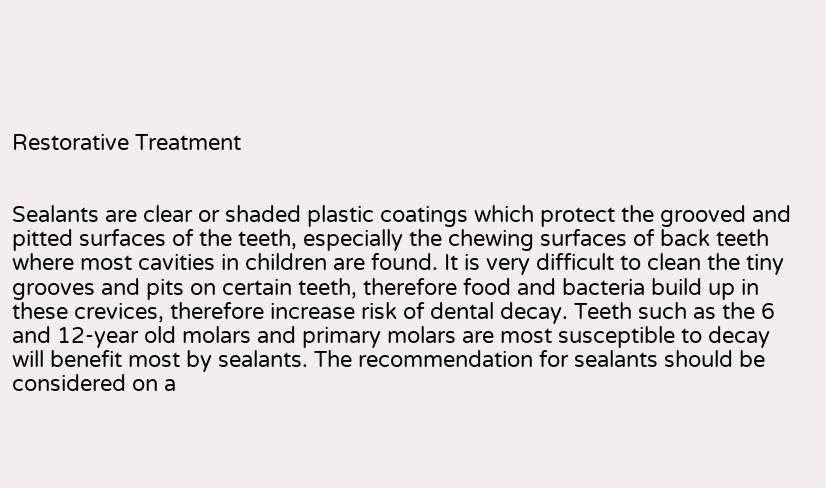Restorative Treatment


Sealants are clear or shaded plastic coatings which protect the grooved and pitted surfaces of the teeth, especially the chewing surfaces of back teeth where most cavities in children are found. It is very difficult to clean the tiny grooves and pits on certain teeth, therefore food and bacteria build up in these crevices, therefore increase risk of dental decay. Teeth such as the 6 and 12-year old molars and primary molars are most susceptible to decay will benefit most by sealants. The recommendation for sealants should be considered on a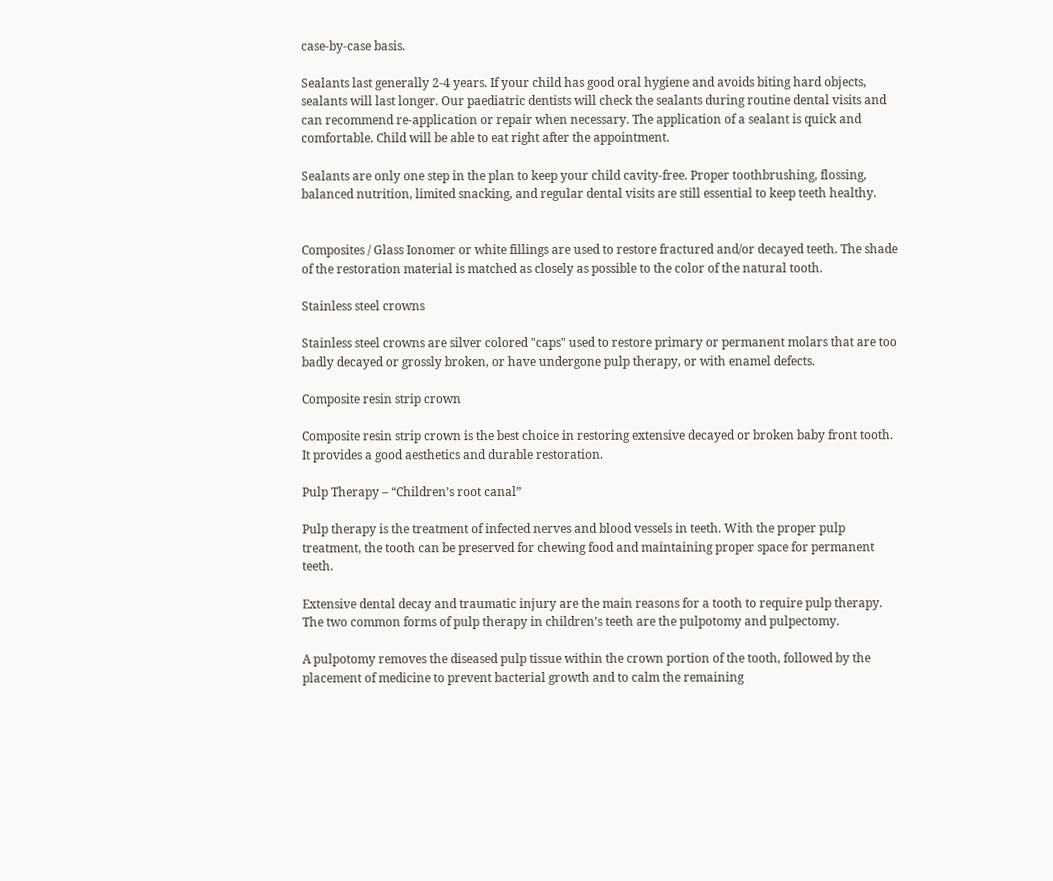case-by-case basis.

Sealants last generally 2-4 years. If your child has good oral hygiene and avoids biting hard objects, sealants will last longer. Our paediatric dentists will check the sealants during routine dental visits and can recommend re-application or repair when necessary. The application of a sealant is quick and comfortable. Child will be able to eat right after the appointment.

Sealants are only one step in the plan to keep your child cavity-free. Proper toothbrushing, flossing, balanced nutrition, limited snacking, and regular dental visits are still essential to keep teeth healthy.


Composites / Glass Ionomer or white fillings are used to restore fractured and/or decayed teeth. The shade of the restoration material is matched as closely as possible to the color of the natural tooth.

Stainless steel crowns

Stainless steel crowns are silver colored "caps" used to restore primary or permanent molars that are too badly decayed or grossly broken, or have undergone pulp therapy, or with enamel defects.

Composite resin strip crown

Composite resin strip crown is the best choice in restoring extensive decayed or broken baby front tooth. It provides a good aesthetics and durable restoration.

Pulp Therapy – “Children’s root canal”

Pulp therapy is the treatment of infected nerves and blood vessels in teeth. With the proper pulp treatment, the tooth can be preserved for chewing food and maintaining proper space for permanent teeth.

Extensive dental decay and traumatic injury are the main reasons for a tooth to require pulp therapy. The two common forms of pulp therapy in children’s teeth are the pulpotomy and pulpectomy.

A pulpotomy removes the diseased pulp tissue within the crown portion of the tooth, followed by the placement of medicine to prevent bacterial growth and to calm the remaining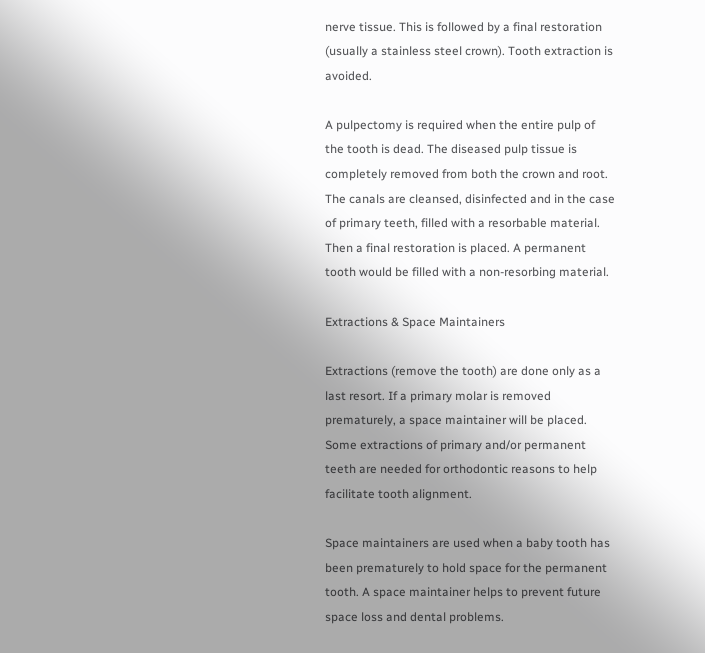nerve tissue. This is followed by a final restoration (usually a stainless steel crown). Tooth extraction is avoided.

A pulpectomy is required when the entire pulp of the tooth is dead. The diseased pulp tissue is completely removed from both the crown and root. The canals are cleansed, disinfected and in the case of primary teeth, filled with a resorbable material. Then a final restoration is placed. A permanent tooth would be filled with a non-resorbing material.

Extractions & Space Maintainers

Extractions (remove the tooth) are done only as a last resort. If a primary molar is removed prematurely, a space maintainer will be placed. Some extractions of primary and/or permanent teeth are needed for orthodontic reasons to help facilitate tooth alignment.

Space maintainers are used when a baby tooth has been prematurely to hold space for the permanent tooth. A space maintainer helps to prevent future space loss and dental problems.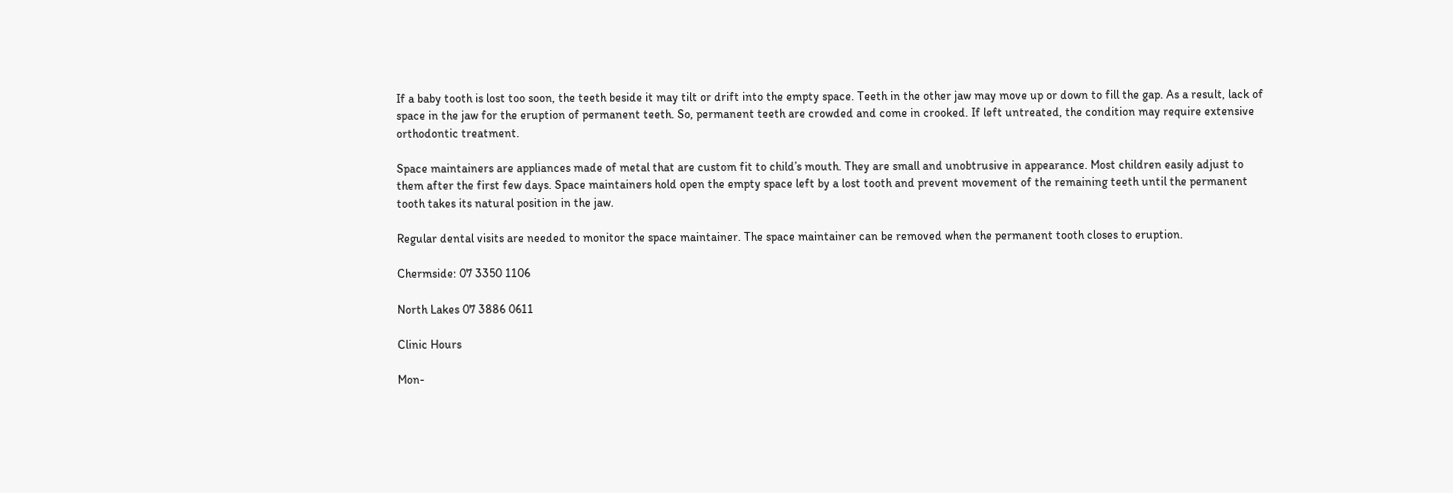If a baby tooth is lost too soon, the teeth beside it may tilt or drift into the empty space. Teeth in the other jaw may move up or down to fill the gap. As a result, lack of space in the jaw for the eruption of permanent teeth. So, permanent teeth are crowded and come in crooked. If left untreated, the condition may require extensive orthodontic treatment.

Space maintainers are appliances made of metal that are custom fit to child’s mouth. They are small and unobtrusive in appearance. Most children easily adjust to them after the first few days. Space maintainers hold open the empty space left by a lost tooth and prevent movement of the remaining teeth until the permanent tooth takes its natural position in the jaw.

Regular dental visits are needed to monitor the space maintainer. The space maintainer can be removed when the permanent tooth closes to eruption.

Chermside: 07 3350 1106

North Lakes 07 3886 0611

Clinic Hours

Mon-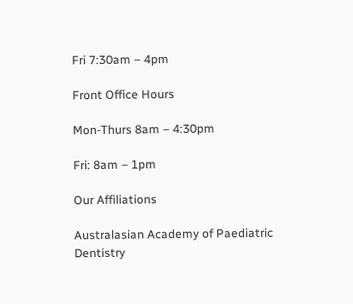Fri 7:30am – 4pm

Front Office Hours

Mon-Thurs 8am – 4:30pm

Fri: 8am – 1pm

Our Affiliations

Australasian Academy of Paediatric Dentistry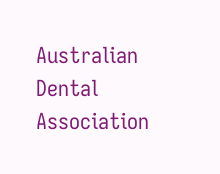Australian Dental Association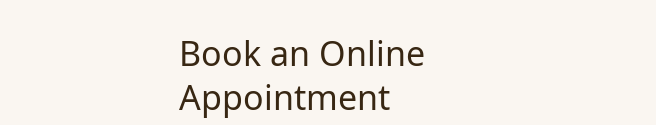Book an Online Appointment